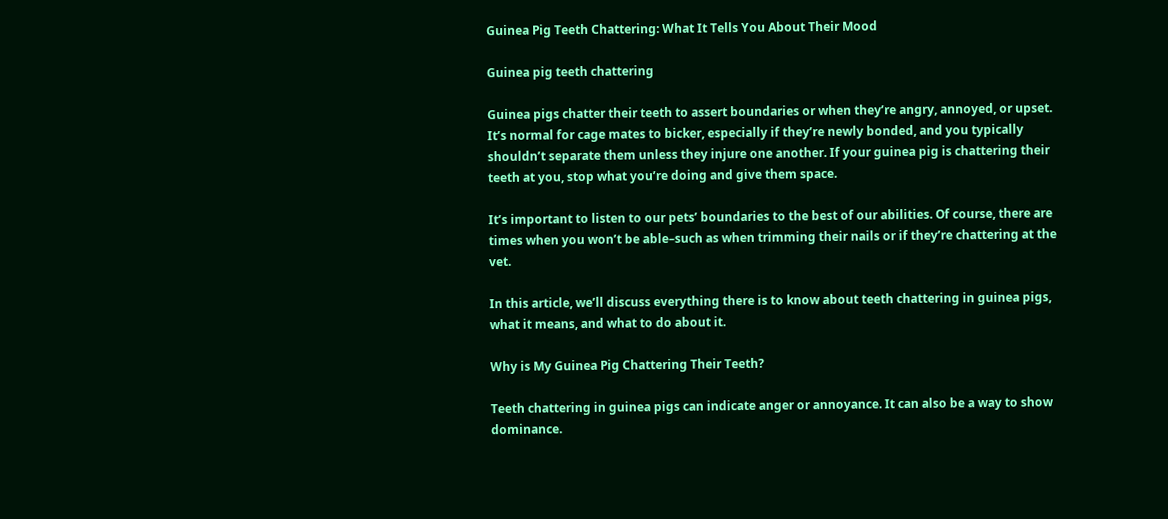Guinea Pig Teeth Chattering: What It Tells You About Their Mood

Guinea pig teeth chattering

Guinea pigs chatter their teeth to assert boundaries or when they’re angry, annoyed, or upset. It’s normal for cage mates to bicker, especially if they’re newly bonded, and you typically shouldn’t separate them unless they injure one another. If your guinea pig is chattering their teeth at you, stop what you’re doing and give them space.

It’s important to listen to our pets’ boundaries to the best of our abilities. Of course, there are times when you won’t be able–such as when trimming their nails or if they’re chattering at the vet.

In this article, we’ll discuss everything there is to know about teeth chattering in guinea pigs, what it means, and what to do about it.

Why is My Guinea Pig Chattering Their Teeth?

Teeth chattering in guinea pigs can indicate anger or annoyance. It can also be a way to show dominance.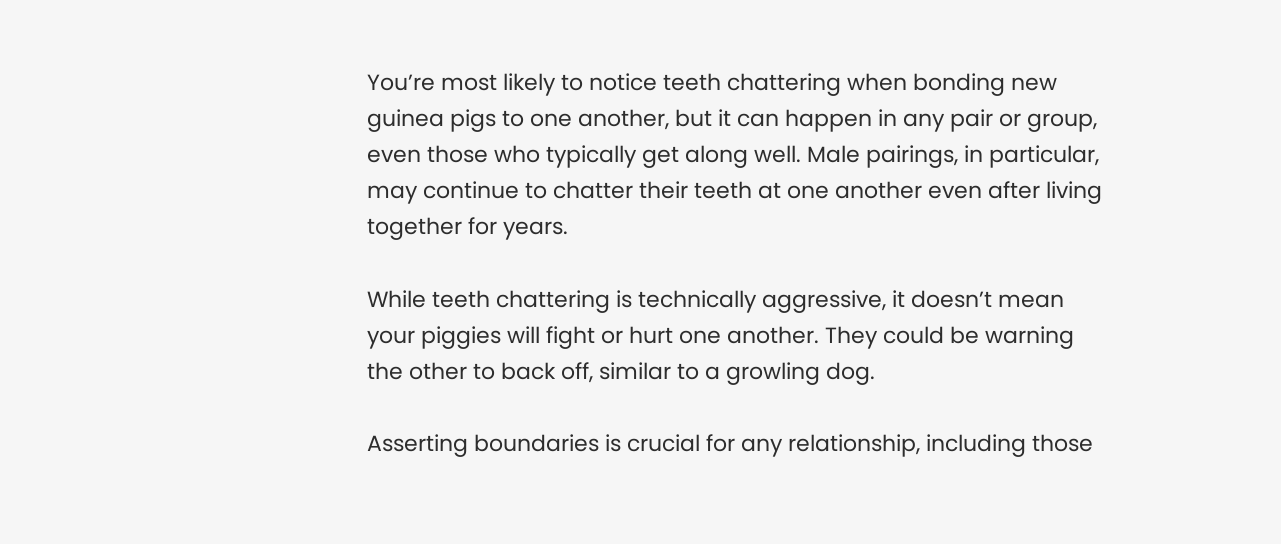You’re most likely to notice teeth chattering when bonding new guinea pigs to one another, but it can happen in any pair or group, even those who typically get along well. Male pairings, in particular, may continue to chatter their teeth at one another even after living together for years.

While teeth chattering is technically aggressive, it doesn’t mean your piggies will fight or hurt one another. They could be warning the other to back off, similar to a growling dog.

Asserting boundaries is crucial for any relationship, including those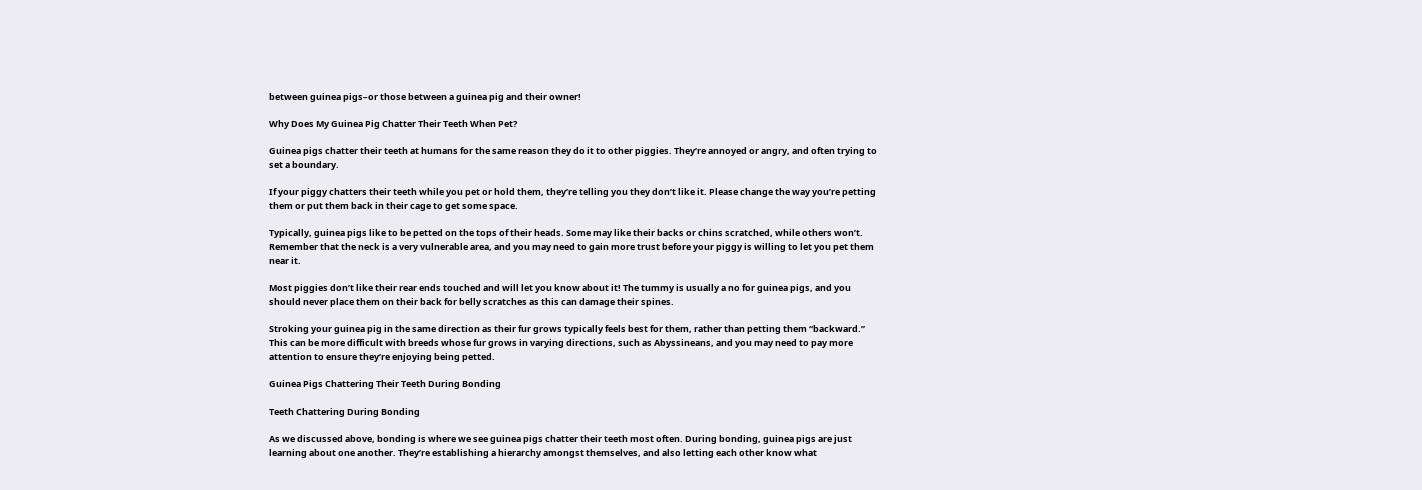between guinea pigs–or those between a guinea pig and their owner!

Why Does My Guinea Pig Chatter Their Teeth When Pet?

Guinea pigs chatter their teeth at humans for the same reason they do it to other piggies. They’re annoyed or angry, and often trying to set a boundary.

If your piggy chatters their teeth while you pet or hold them, they’re telling you they don’t like it. Please change the way you’re petting them or put them back in their cage to get some space.

Typically, guinea pigs like to be petted on the tops of their heads. Some may like their backs or chins scratched, while others won’t. Remember that the neck is a very vulnerable area, and you may need to gain more trust before your piggy is willing to let you pet them near it.

Most piggies don’t like their rear ends touched and will let you know about it! The tummy is usually a no for guinea pigs, and you should never place them on their back for belly scratches as this can damage their spines.

Stroking your guinea pig in the same direction as their fur grows typically feels best for them, rather than petting them “backward.” This can be more difficult with breeds whose fur grows in varying directions, such as Abyssineans, and you may need to pay more attention to ensure they’re enjoying being petted.

Guinea Pigs Chattering Their Teeth During Bonding

Teeth Chattering During Bonding

As we discussed above, bonding is where we see guinea pigs chatter their teeth most often. During bonding, guinea pigs are just learning about one another. They’re establishing a hierarchy amongst themselves, and also letting each other know what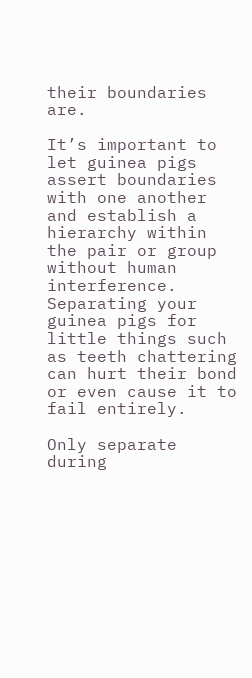their boundaries are.

It’s important to let guinea pigs assert boundaries with one another and establish a hierarchy within the pair or group without human interference. Separating your guinea pigs for little things such as teeth chattering can hurt their bond or even cause it to fail entirely.

Only separate during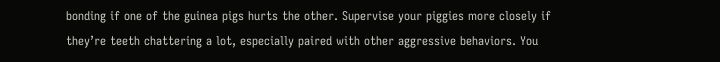bonding if one of the guinea pigs hurts the other. Supervise your piggies more closely if they’re teeth chattering a lot, especially paired with other aggressive behaviors. You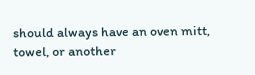should always have an oven mitt, towel, or another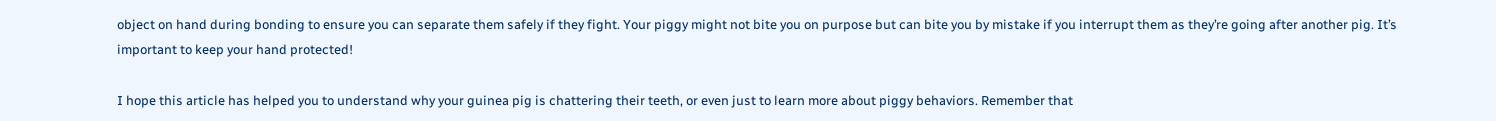object on hand during bonding to ensure you can separate them safely if they fight. Your piggy might not bite you on purpose but can bite you by mistake if you interrupt them as they’re going after another pig. It’s important to keep your hand protected!

I hope this article has helped you to understand why your guinea pig is chattering their teeth, or even just to learn more about piggy behaviors. Remember that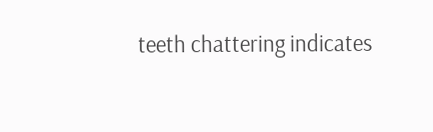teeth chattering indicates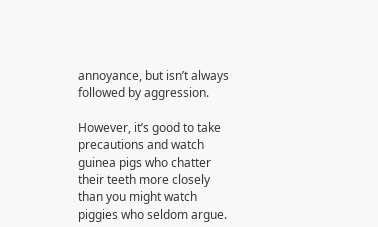annoyance, but isn’t always followed by aggression.

However, it’s good to take precautions and watch guinea pigs who chatter their teeth more closely than you might watch piggies who seldom argue.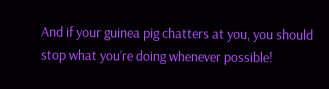And if your guinea pig chatters at you, you should stop what you’re doing whenever possible!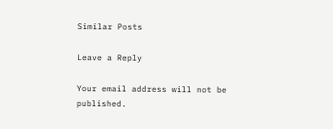Similar Posts

Leave a Reply

Your email address will not be published.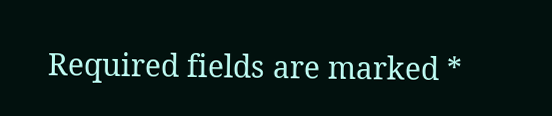Required fields are marked *